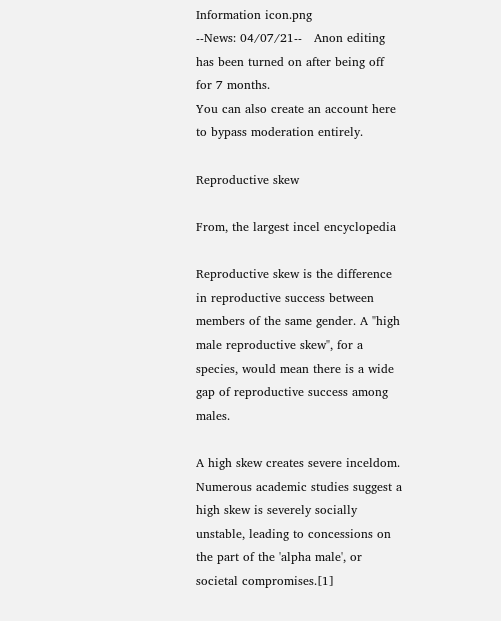Information icon.png
--News: 04/07/21--   Anon editing has been turned on after being off for 7 months.
You can also create an account here to bypass moderation entirely.

Reproductive skew

From, the largest incel encyclopedia

Reproductive skew is the difference in reproductive success between members of the same gender. A "high male reproductive skew", for a species, would mean there is a wide gap of reproductive success among males.

A high skew creates severe inceldom. Numerous academic studies suggest a high skew is severely socially unstable, leading to concessions on the part of the 'alpha male', or societal compromises.[1]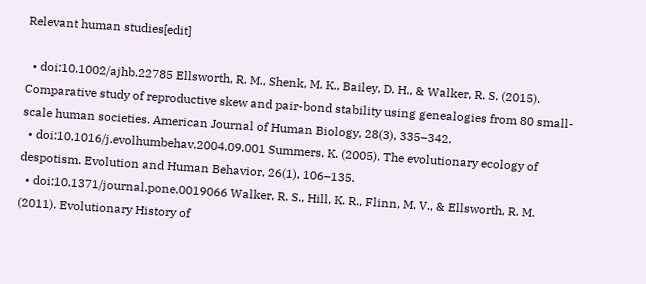Relevant human studies[edit]

  • doi:10.1002/ajhb.22785 Ellsworth, R. M., Shenk, M. K., Bailey, D. H., & Walker, R. S. (2015). Comparative study of reproductive skew and pair-bond stability using genealogies from 80 small-scale human societies. American Journal of Human Biology, 28(3), 335–342.
  • doi:10.1016/j.evolhumbehav.2004.09.001 Summers, K. (2005). The evolutionary ecology of despotism. Evolution and Human Behavior, 26(1), 106–135.
  • doi:10.1371/journal.pone.0019066 Walker, R. S., Hill, K. R., Flinn, M. V., & Ellsworth, R. M. (2011). Evolutionary History of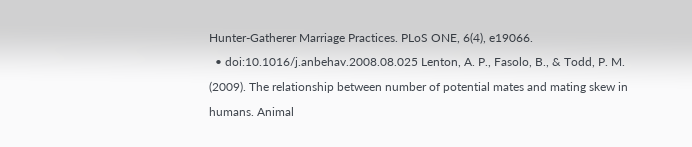Hunter-Gatherer Marriage Practices. PLoS ONE, 6(4), e19066.
  • doi:10.1016/j.anbehav.2008.08.025 Lenton, A. P., Fasolo, B., & Todd, P. M. (2009). The relationship between number of potential mates and mating skew in humans. Animal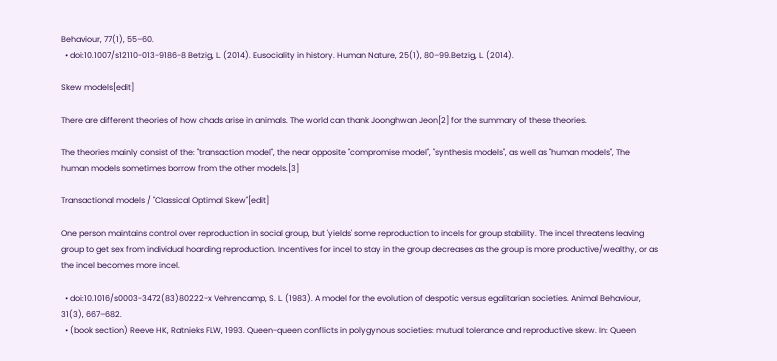Behaviour, 77(1), 55–60.
  • doi:10.1007/s12110-013-9186-8 Betzig, L. (2014). Eusociality in history. Human Nature, 25(1), 80–99.Betzig, L. (2014).

Skew models[edit]

There are different theories of how chads arise in animals. The world can thank Joonghwan Jeon[2] for the summary of these theories.

The theories mainly consist of the: "transaction model", the near opposite "compromise model", "synthesis models", as well as "human models", The human models sometimes borrow from the other models.[3]

Transactional models / "Classical Optimal Skew"[edit]

One person maintains control over reproduction in social group, but 'yields' some reproduction to incels for group stability. The incel threatens leaving group to get sex from individual hoarding reproduction. Incentives for incel to stay in the group decreases as the group is more productive/wealthy, or as the incel becomes more incel.

  • doi:10.1016/s0003-3472(83)80222-x Vehrencamp, S. L. (1983). A model for the evolution of despotic versus egalitarian societies. Animal Behaviour, 31(3), 667–682.
  • (book section) Reeve HK, Ratnieks FLW, 1993. Queen-queen conflicts in polygynous societies: mutual tolerance and reproductive skew. In: Queen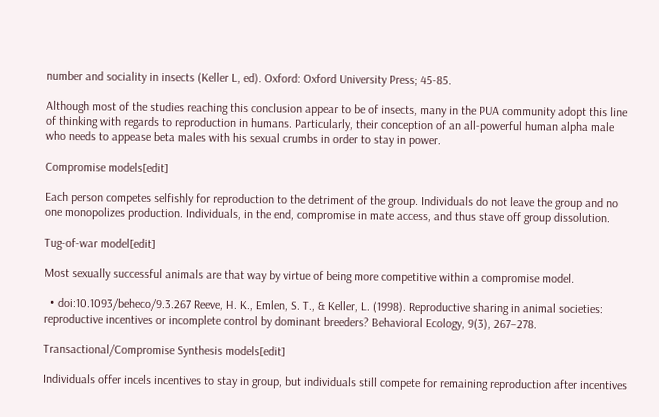number and sociality in insects (Keller L, ed). Oxford: Oxford University Press; 45-85.

Although most of the studies reaching this conclusion appear to be of insects, many in the PUA community adopt this line of thinking with regards to reproduction in humans. Particularly, their conception of an all-powerful human alpha male who needs to appease beta males with his sexual crumbs in order to stay in power.

Compromise models[edit]

Each person competes selfishly for reproduction to the detriment of the group. Individuals do not leave the group and no one monopolizes production. Individuals, in the end, compromise in mate access, and thus stave off group dissolution.

Tug-of-war model[edit]

Most sexually successful animals are that way by virtue of being more competitive within a compromise model.

  • doi:10.1093/beheco/9.3.267 Reeve, H. K., Emlen, S. T., & Keller, L. (1998). Reproductive sharing in animal societies: reproductive incentives or incomplete control by dominant breeders? Behavioral Ecology, 9(3), 267–278.

Transactional/Compromise Synthesis models[edit]

Individuals offer incels incentives to stay in group, but individuals still compete for remaining reproduction after incentives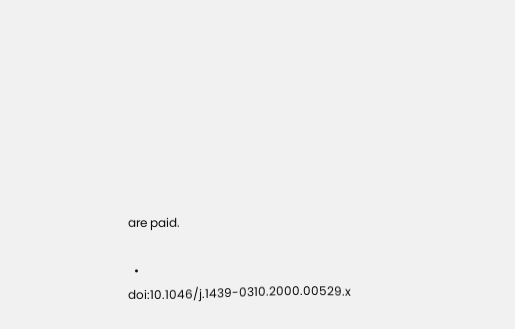are paid.

  • doi:10.1046/j.1439-0310.2000.00529.x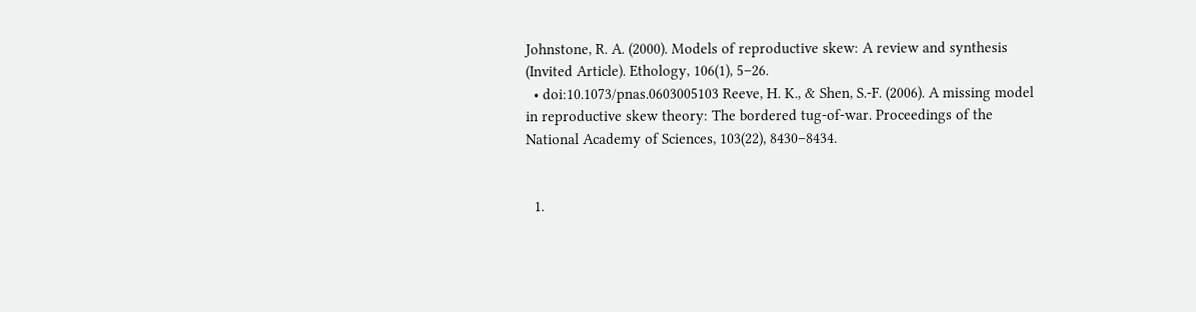Johnstone, R. A. (2000). Models of reproductive skew: A review and synthesis (Invited Article). Ethology, 106(1), 5–26.
  • doi:10.1073/pnas.0603005103 Reeve, H. K., & Shen, S.-F. (2006). A missing model in reproductive skew theory: The bordered tug-of-war. Proceedings of the National Academy of Sciences, 103(22), 8430–8434.


  1.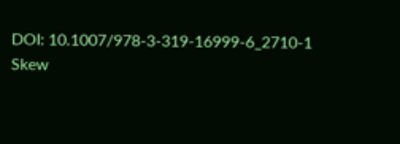DOI: 10.1007/978-3-319-16999-6_2710-1 Skew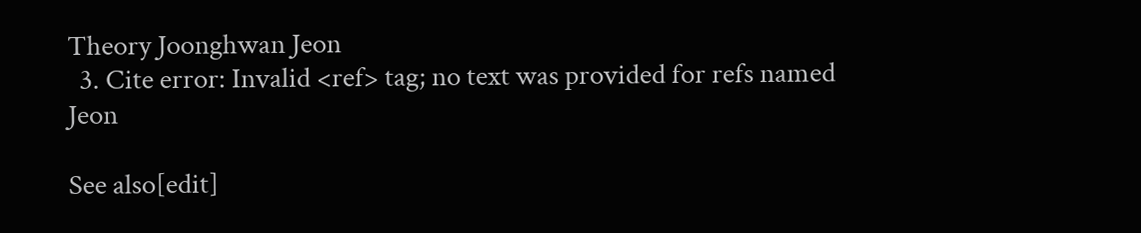Theory Joonghwan Jeon
  3. Cite error: Invalid <ref> tag; no text was provided for refs named Jeon

See also[edit]